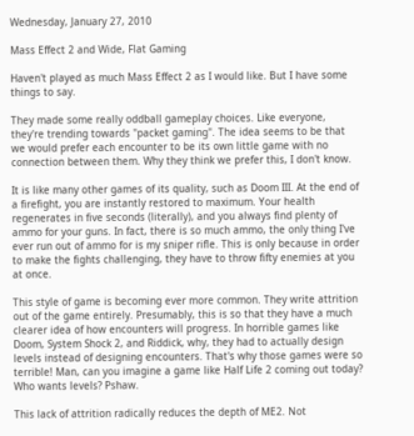Wednesday, January 27, 2010

Mass Effect 2 and Wide, Flat Gaming

Haven't played as much Mass Effect 2 as I would like. But I have some things to say.

They made some really oddball gameplay choices. Like everyone, they're trending towards "packet gaming". The idea seems to be that we would prefer each encounter to be its own little game with no connection between them. Why they think we prefer this, I don't know.

It is like many other games of its quality, such as Doom III. At the end of a firefight, you are instantly restored to maximum. Your health regenerates in five seconds (literally), and you always find plenty of ammo for your guns. In fact, there is so much ammo, the only thing I've ever run out of ammo for is my sniper rifle. This is only because in order to make the fights challenging, they have to throw fifty enemies at you at once.

This style of game is becoming ever more common. They write attrition out of the game entirely. Presumably, this is so that they have a much clearer idea of how encounters will progress. In horrible games like Doom, System Shock 2, and Riddick, why, they had to actually design levels instead of designing encounters. That's why those games were so terrible! Man, can you imagine a game like Half Life 2 coming out today? Who wants levels? Pshaw.

This lack of attrition radically reduces the depth of ME2. Not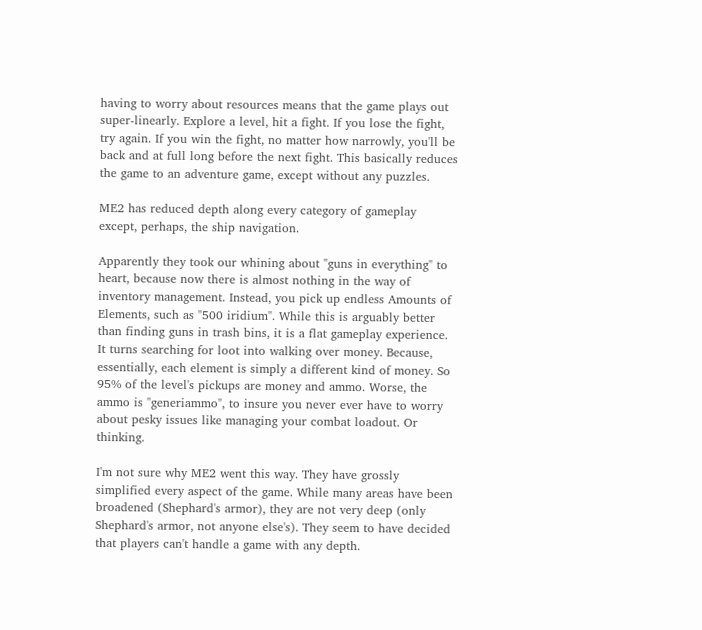having to worry about resources means that the game plays out super-linearly. Explore a level, hit a fight. If you lose the fight, try again. If you win the fight, no matter how narrowly, you'll be back and at full long before the next fight. This basically reduces the game to an adventure game, except without any puzzles.

ME2 has reduced depth along every category of gameplay except, perhaps, the ship navigation.

Apparently they took our whining about "guns in everything" to heart, because now there is almost nothing in the way of inventory management. Instead, you pick up endless Amounts of Elements, such as "500 iridium". While this is arguably better than finding guns in trash bins, it is a flat gameplay experience. It turns searching for loot into walking over money. Because, essentially, each element is simply a different kind of money. So 95% of the level's pickups are money and ammo. Worse, the ammo is "generiammo", to insure you never ever have to worry about pesky issues like managing your combat loadout. Or thinking.

I'm not sure why ME2 went this way. They have grossly simplified every aspect of the game. While many areas have been broadened (Shephard's armor), they are not very deep (only Shephard's armor, not anyone else's). They seem to have decided that players can't handle a game with any depth.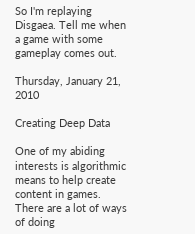So I'm replaying Disgaea. Tell me when a game with some gameplay comes out.

Thursday, January 21, 2010

Creating Deep Data

One of my abiding interests is algorithmic means to help create content in games. There are a lot of ways of doing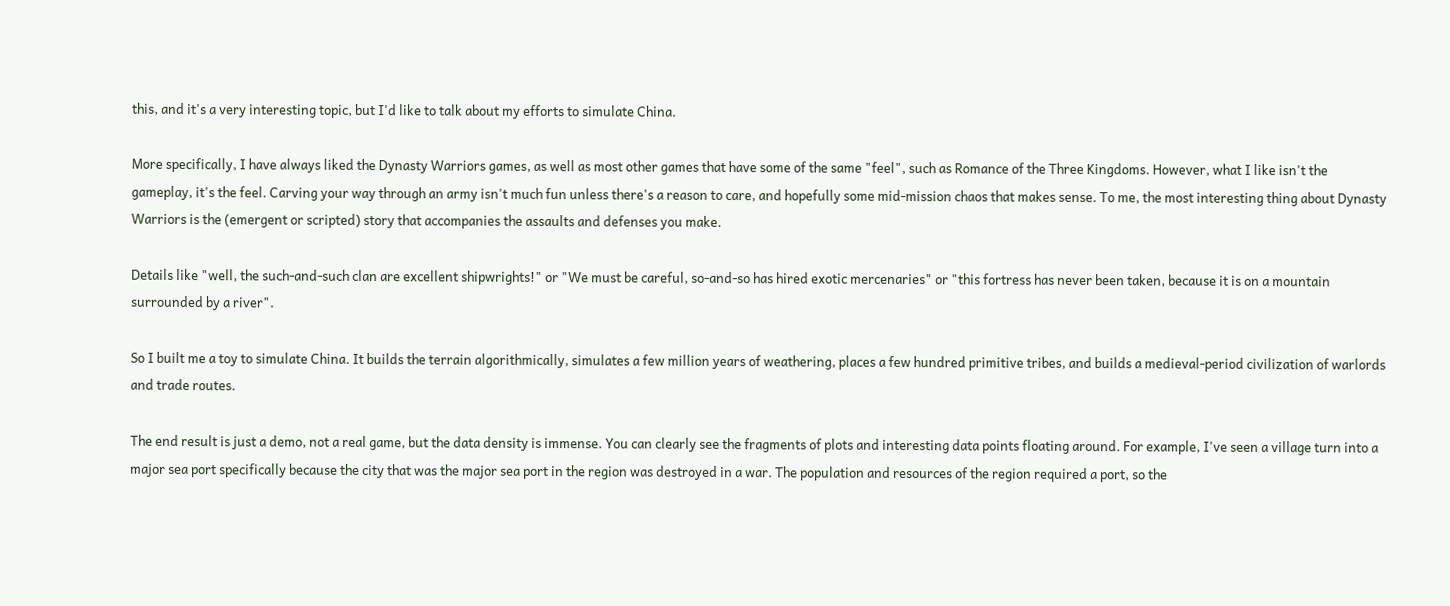this, and it's a very interesting topic, but I'd like to talk about my efforts to simulate China.

More specifically, I have always liked the Dynasty Warriors games, as well as most other games that have some of the same "feel", such as Romance of the Three Kingdoms. However, what I like isn't the gameplay, it's the feel. Carving your way through an army isn't much fun unless there's a reason to care, and hopefully some mid-mission chaos that makes sense. To me, the most interesting thing about Dynasty Warriors is the (emergent or scripted) story that accompanies the assaults and defenses you make.

Details like "well, the such-and-such clan are excellent shipwrights!" or "We must be careful, so-and-so has hired exotic mercenaries" or "this fortress has never been taken, because it is on a mountain surrounded by a river".

So I built me a toy to simulate China. It builds the terrain algorithmically, simulates a few million years of weathering, places a few hundred primitive tribes, and builds a medieval-period civilization of warlords and trade routes.

The end result is just a demo, not a real game, but the data density is immense. You can clearly see the fragments of plots and interesting data points floating around. For example, I've seen a village turn into a major sea port specifically because the city that was the major sea port in the region was destroyed in a war. The population and resources of the region required a port, so the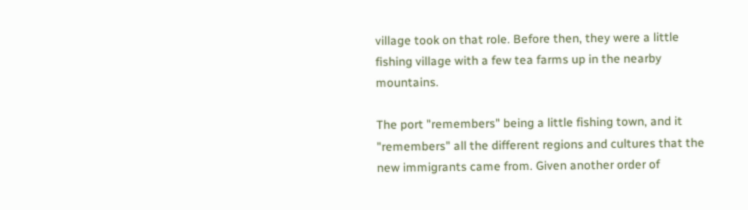village took on that role. Before then, they were a little fishing village with a few tea farms up in the nearby mountains.

The port "remembers" being a little fishing town, and it "remembers" all the different regions and cultures that the new immigrants came from. Given another order of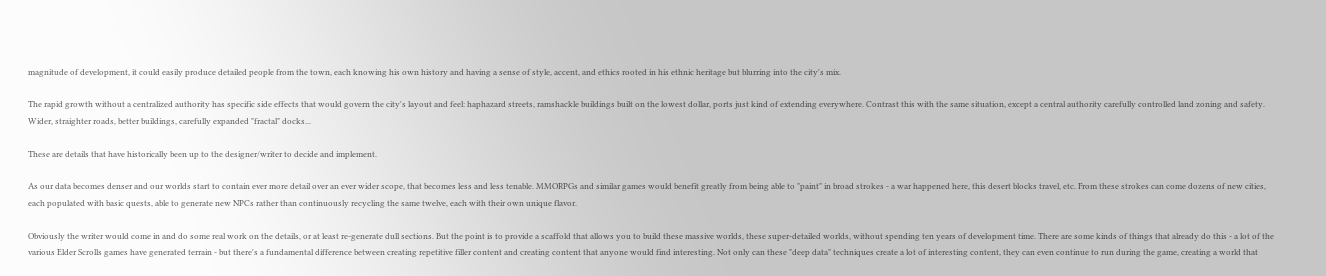magnitude of development, it could easily produce detailed people from the town, each knowing his own history and having a sense of style, accent, and ethics rooted in his ethnic heritage but blurring into the city's mix.

The rapid growth without a centralized authority has specific side effects that would govern the city's layout and feel: haphazard streets, ramshackle buildings built on the lowest dollar, ports just kind of extending everywhere. Contrast this with the same situation, except a central authority carefully controlled land zoning and safety. Wider, straighter roads, better buildings, carefully expanded "fractal" docks...

These are details that have historically been up to the designer/writer to decide and implement.

As our data becomes denser and our worlds start to contain ever more detail over an ever wider scope, that becomes less and less tenable. MMORPGs and similar games would benefit greatly from being able to "paint" in broad strokes - a war happened here, this desert blocks travel, etc. From these strokes can come dozens of new cities, each populated with basic quests, able to generate new NPCs rather than continuously recycling the same twelve, each with their own unique flavor.

Obviously the writer would come in and do some real work on the details, or at least re-generate dull sections. But the point is to provide a scaffold that allows you to build these massive worlds, these super-detailed worlds, without spending ten years of development time. There are some kinds of things that already do this - a lot of the various Elder Scrolls games have generated terrain - but there's a fundamental difference between creating repetitive filler content and creating content that anyone would find interesting. Not only can these "deep data" techniques create a lot of interesting content, they can even continue to run during the game, creating a world that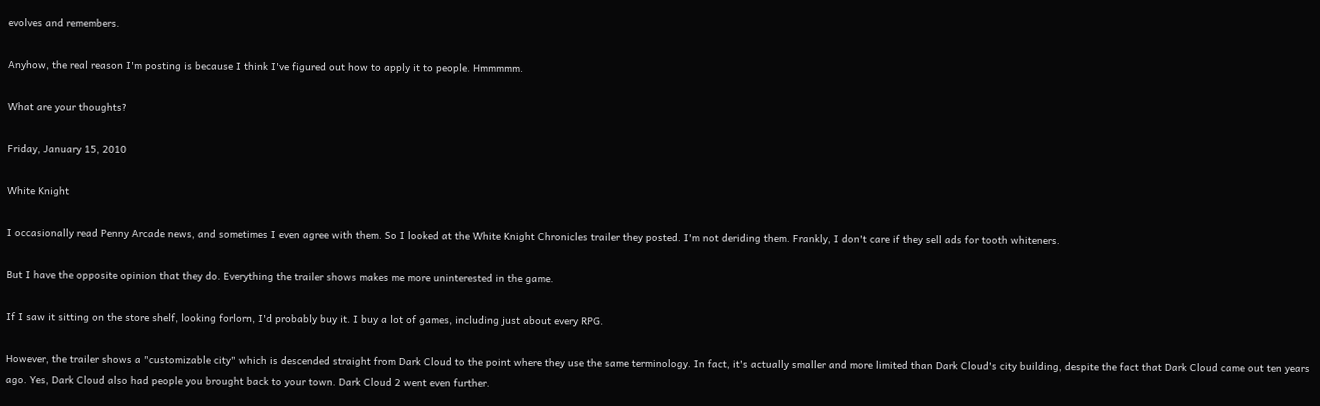evolves and remembers.

Anyhow, the real reason I'm posting is because I think I've figured out how to apply it to people. Hmmmmm.

What are your thoughts?

Friday, January 15, 2010

White Knight

I occasionally read Penny Arcade news, and sometimes I even agree with them. So I looked at the White Knight Chronicles trailer they posted. I'm not deriding them. Frankly, I don't care if they sell ads for tooth whiteners.

But I have the opposite opinion that they do. Everything the trailer shows makes me more uninterested in the game.

If I saw it sitting on the store shelf, looking forlorn, I'd probably buy it. I buy a lot of games, including just about every RPG.

However, the trailer shows a "customizable city" which is descended straight from Dark Cloud to the point where they use the same terminology. In fact, it's actually smaller and more limited than Dark Cloud's city building, despite the fact that Dark Cloud came out ten years ago. Yes, Dark Cloud also had people you brought back to your town. Dark Cloud 2 went even further.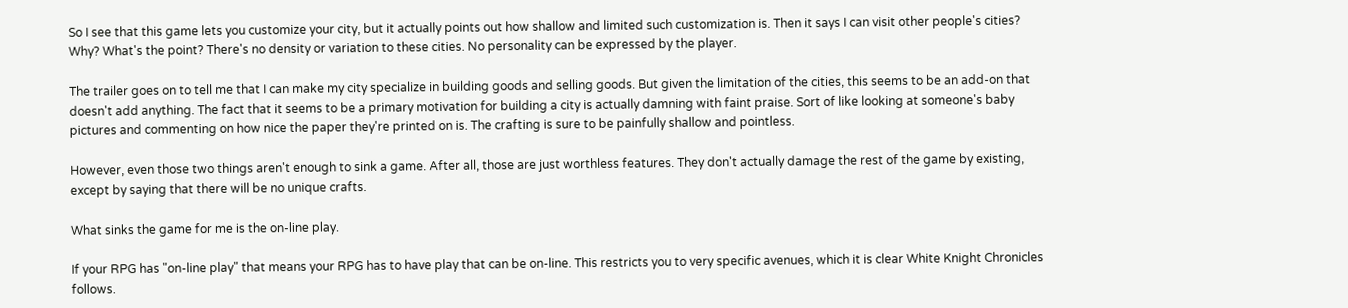So I see that this game lets you customize your city, but it actually points out how shallow and limited such customization is. Then it says I can visit other people's cities? Why? What's the point? There's no density or variation to these cities. No personality can be expressed by the player.

The trailer goes on to tell me that I can make my city specialize in building goods and selling goods. But given the limitation of the cities, this seems to be an add-on that doesn't add anything. The fact that it seems to be a primary motivation for building a city is actually damning with faint praise. Sort of like looking at someone's baby pictures and commenting on how nice the paper they're printed on is. The crafting is sure to be painfully shallow and pointless.

However, even those two things aren't enough to sink a game. After all, those are just worthless features. They don't actually damage the rest of the game by existing, except by saying that there will be no unique crafts.

What sinks the game for me is the on-line play.

If your RPG has "on-line play" that means your RPG has to have play that can be on-line. This restricts you to very specific avenues, which it is clear White Knight Chronicles follows.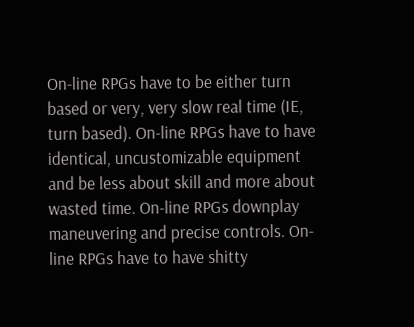On-line RPGs have to be either turn based or very, very slow real time (IE, turn based). On-line RPGs have to have identical, uncustomizable equipment and be less about skill and more about wasted time. On-line RPGs downplay maneuvering and precise controls. On-line RPGs have to have shitty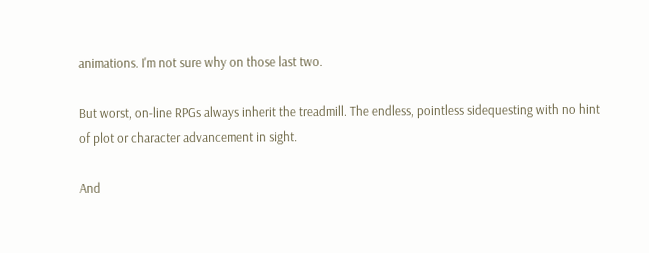animations. I'm not sure why on those last two.

But worst, on-line RPGs always inherit the treadmill. The endless, pointless sidequesting with no hint of plot or character advancement in sight.

And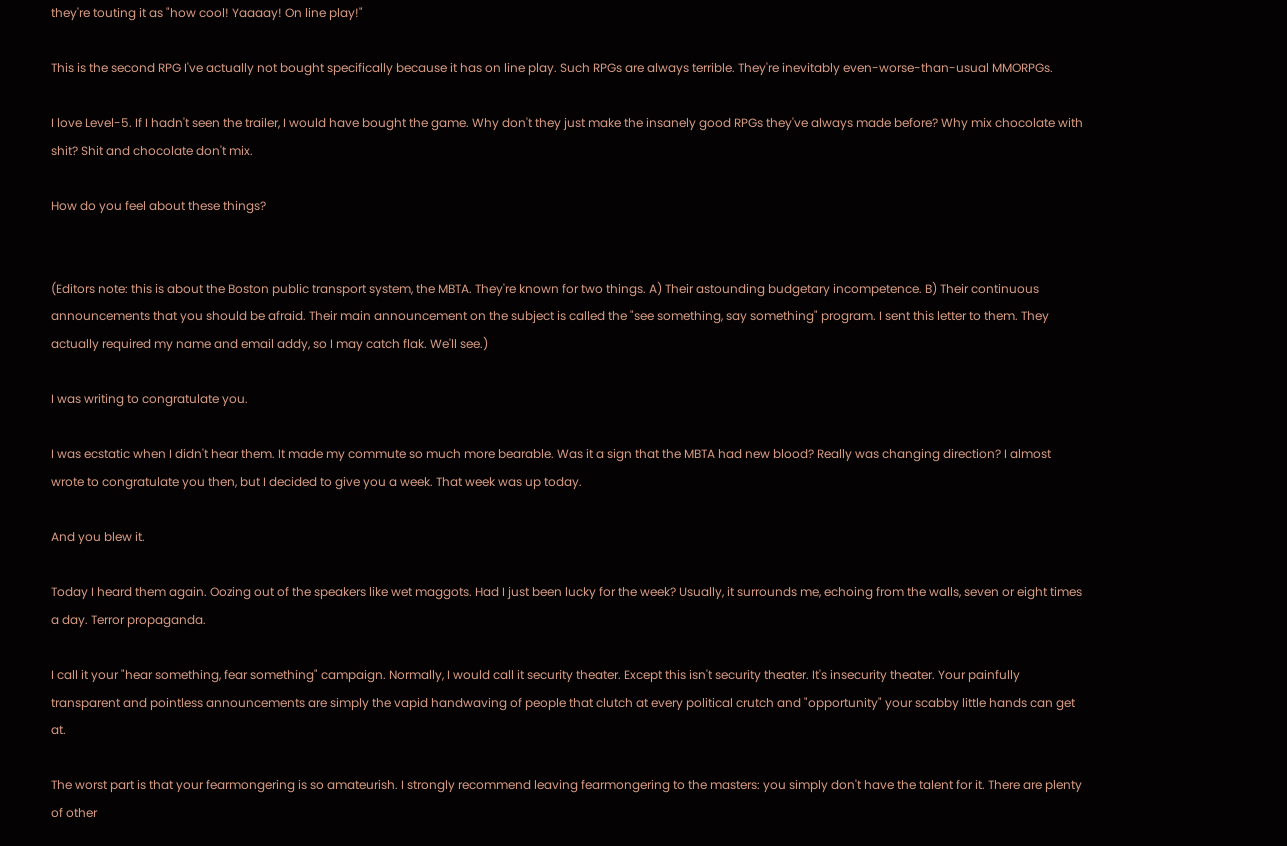they're touting it as "how cool! Yaaaay! On line play!"

This is the second RPG I've actually not bought specifically because it has on line play. Such RPGs are always terrible. They're inevitably even-worse-than-usual MMORPGs.

I love Level-5. If I hadn't seen the trailer, I would have bought the game. Why don't they just make the insanely good RPGs they've always made before? Why mix chocolate with shit? Shit and chocolate don't mix.

How do you feel about these things?


(Editors note: this is about the Boston public transport system, the MBTA. They're known for two things. A) Their astounding budgetary incompetence. B) Their continuous announcements that you should be afraid. Their main announcement on the subject is called the "see something, say something" program. I sent this letter to them. They actually required my name and email addy, so I may catch flak. We'll see.)

I was writing to congratulate you.

I was ecstatic when I didn't hear them. It made my commute so much more bearable. Was it a sign that the MBTA had new blood? Really was changing direction? I almost wrote to congratulate you then, but I decided to give you a week. That week was up today.

And you blew it.

Today I heard them again. Oozing out of the speakers like wet maggots. Had I just been lucky for the week? Usually, it surrounds me, echoing from the walls, seven or eight times a day. Terror propaganda.

I call it your "hear something, fear something" campaign. Normally, I would call it security theater. Except this isn't security theater. It's insecurity theater. Your painfully transparent and pointless announcements are simply the vapid handwaving of people that clutch at every political crutch and "opportunity" your scabby little hands can get at.

The worst part is that your fearmongering is so amateurish. I strongly recommend leaving fearmongering to the masters: you simply don't have the talent for it. There are plenty of other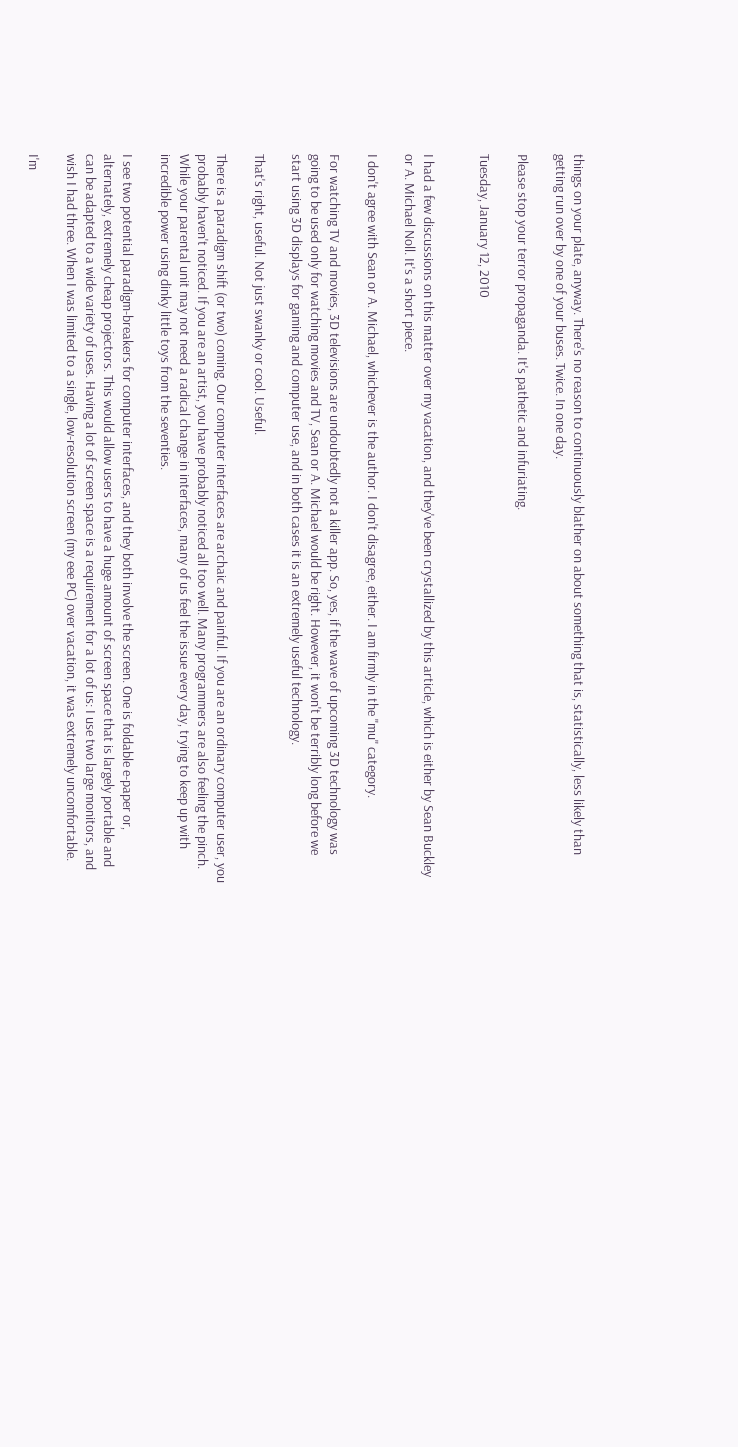things on your plate, anyway. There's no reason to continuously blather on about something that is, statistically, less likely than getting run over by one of your buses. Twice. In one day.

Please stop your terror propaganda. It's pathetic and infuriating.

Tuesday, January 12, 2010


I had a few discussions on this matter over my vacation, and they've been crystallized by this article, which is either by Sean Buckley or A. Michael Noll. It's a short piece.

I don't agree with Sean or A. Michael, whichever is the author. I don't disagree, either. I am firmly in the "mu" category.

For watching TV and movies, 3D televisions are undoubtedly not a killer app. So, yes, if the wave of upcoming 3D technology was going to be used only for watching movies and TV, Sean or A. Michael would be right. However, it won't be terribly long before we start using 3D displays for gaming and computer use, and in both cases it is an extremely useful technology.

That's right, useful. Not just swanky or cool. Useful.

There is a paradigm shift (or two) coming. Our computer interfaces are archaic and painful. If you are an ordinary computer user, you probably haven't noticed. If you are an artist, you have probably noticed all too well. Many programmers are also feeling the pinch. While your parental unit may not need a radical change in interfaces, many of us feel the issue every day, trying to keep up with incredible power using dinky little toys from the seventies.

I see two potential paradigm-breakers for computer interfaces, and they both involve the screen. One is foldable e-paper or, alternately, extremely cheap projectors. This would allow users to have a huge amount of screen space that is largely portable and can be adapted to a wide variety of uses. Having a lot of screen space is a requirement for a lot of us: I use two large monitors, and wish I had three. When I was limited to a single, low-resolution screen (my eee PC) over vacation, it was extremely uncomfortable.

I'm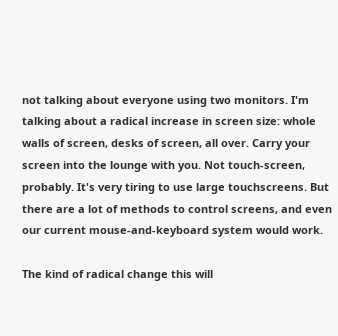not talking about everyone using two monitors. I'm talking about a radical increase in screen size: whole walls of screen, desks of screen, all over. Carry your screen into the lounge with you. Not touch-screen, probably. It's very tiring to use large touchscreens. But there are a lot of methods to control screens, and even our current mouse-and-keyboard system would work.

The kind of radical change this will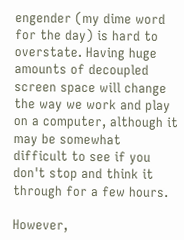engender (my dime word for the day) is hard to overstate. Having huge amounts of decoupled screen space will change the way we work and play on a computer, although it may be somewhat difficult to see if you don't stop and think it through for a few hours.

However,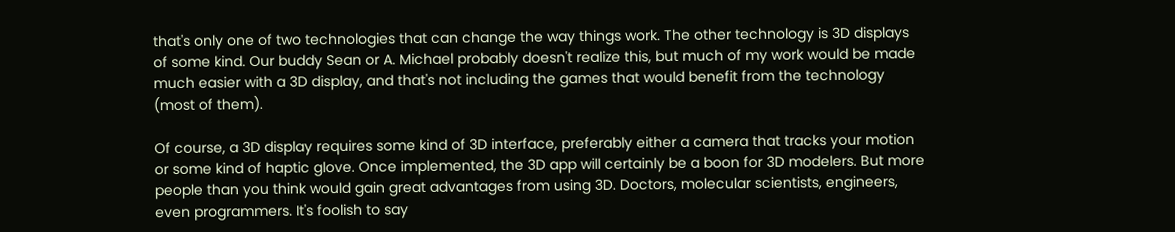that's only one of two technologies that can change the way things work. The other technology is 3D displays of some kind. Our buddy Sean or A. Michael probably doesn't realize this, but much of my work would be made much easier with a 3D display, and that's not including the games that would benefit from the technology (most of them).

Of course, a 3D display requires some kind of 3D interface, preferably either a camera that tracks your motion or some kind of haptic glove. Once implemented, the 3D app will certainly be a boon for 3D modelers. But more people than you think would gain great advantages from using 3D. Doctors, molecular scientists, engineers, even programmers. It's foolish to say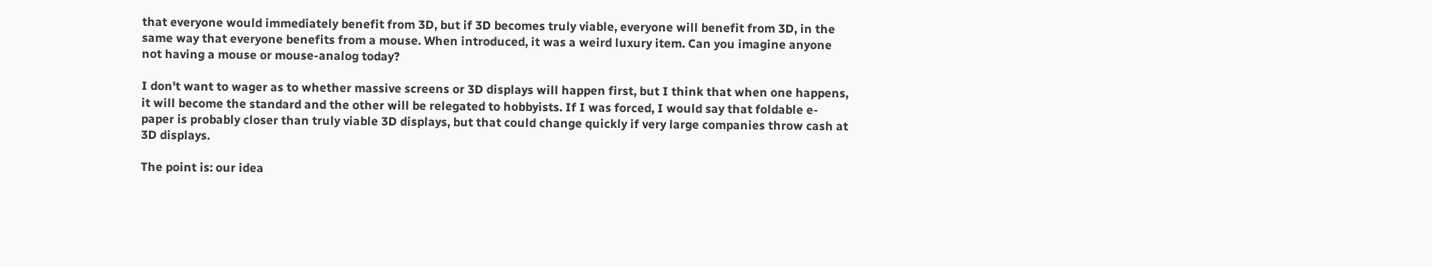that everyone would immediately benefit from 3D, but if 3D becomes truly viable, everyone will benefit from 3D, in the same way that everyone benefits from a mouse. When introduced, it was a weird luxury item. Can you imagine anyone not having a mouse or mouse-analog today?

I don't want to wager as to whether massive screens or 3D displays will happen first, but I think that when one happens, it will become the standard and the other will be relegated to hobbyists. If I was forced, I would say that foldable e-paper is probably closer than truly viable 3D displays, but that could change quickly if very large companies throw cash at 3D displays.

The point is: our idea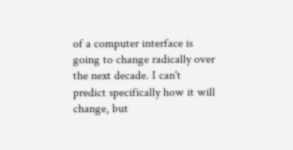of a computer interface is going to change radically over the next decade. I can't predict specifically how it will change, but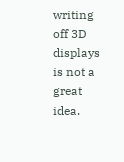writing off 3D displays is not a great idea.